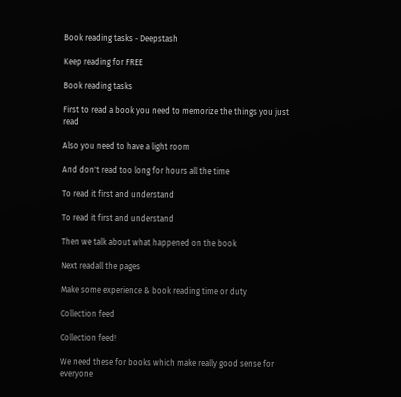Book reading tasks - Deepstash

Keep reading for FREE

Book reading tasks

First to read a book you need to memorize the things you just read

Also you need to have a light room

And don't read too long for hours all the time

To read it first and understand

To read it first and understand

Then we talk about what happened on the book

Next readall the pages

Make some experience & book reading time or duty

Collection feed

Collection feed!

We need these for books which make really good sense for everyone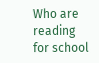Who are reading for school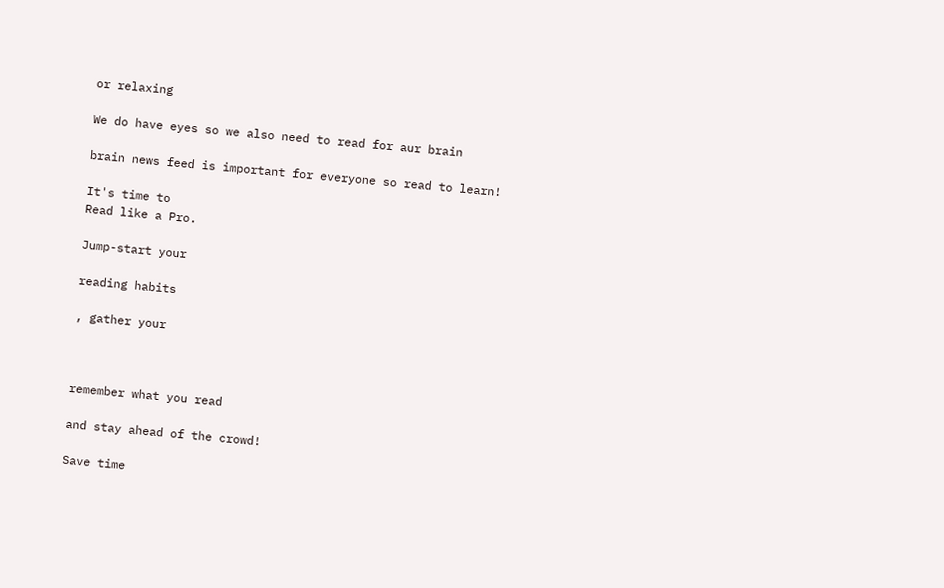or relaxing

We do have eyes so we also need to read for aur brain

brain news feed is important for everyone so read to learn!

It's time to
Read like a Pro.

Jump-start your

reading habits

, gather your



remember what you read

and stay ahead of the crowd!

Save time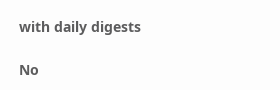with daily digests

No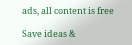ads, all content is free

Save ideas &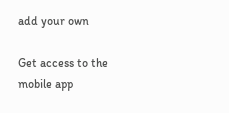add your own

Get access to the mobile app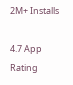2M+ Installs

4.7 App Rating